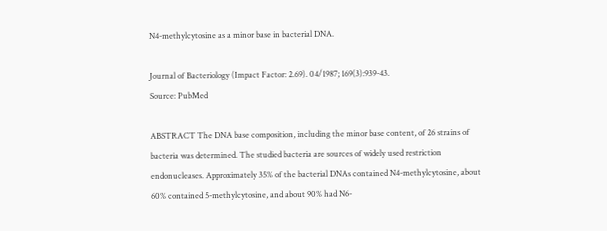N4-methylcytosine as a minor base in bacterial DNA.

Journal of Bacteriology (Impact Factor: 2.69). 04/1987; 169(3):939-43.
Source: PubMed

ABSTRACT The DNA base composition, including the minor base content, of 26 strains of bacteria was determined. The studied bacteria are sources of widely used restriction endonucleases. Approximately 35% of the bacterial DNAs contained N4-methylcytosine, about 60% contained 5-methylcytosine, and about 90% had N6-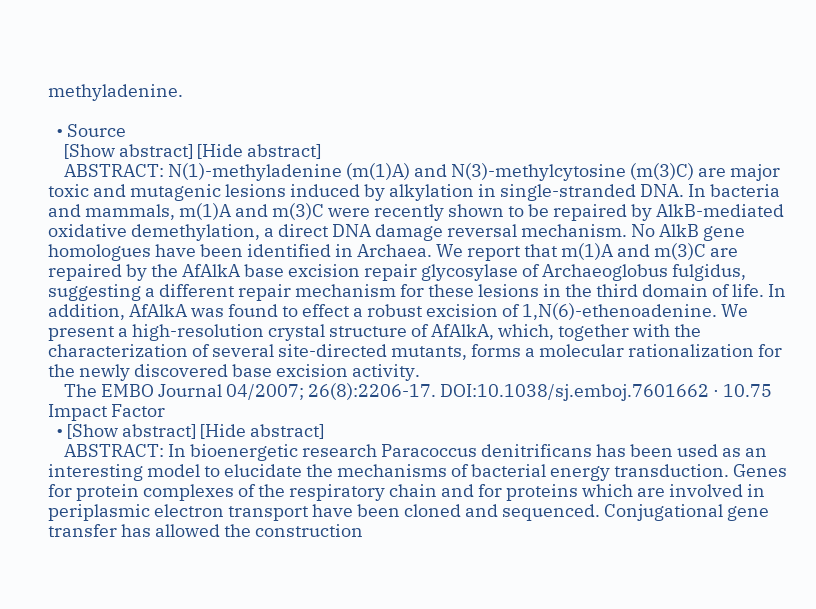methyladenine.

  • Source
    [Show abstract] [Hide abstract]
    ABSTRACT: N(1)-methyladenine (m(1)A) and N(3)-methylcytosine (m(3)C) are major toxic and mutagenic lesions induced by alkylation in single-stranded DNA. In bacteria and mammals, m(1)A and m(3)C were recently shown to be repaired by AlkB-mediated oxidative demethylation, a direct DNA damage reversal mechanism. No AlkB gene homologues have been identified in Archaea. We report that m(1)A and m(3)C are repaired by the AfAlkA base excision repair glycosylase of Archaeoglobus fulgidus, suggesting a different repair mechanism for these lesions in the third domain of life. In addition, AfAlkA was found to effect a robust excision of 1,N(6)-ethenoadenine. We present a high-resolution crystal structure of AfAlkA, which, together with the characterization of several site-directed mutants, forms a molecular rationalization for the newly discovered base excision activity.
    The EMBO Journal 04/2007; 26(8):2206-17. DOI:10.1038/sj.emboj.7601662 · 10.75 Impact Factor
  • [Show abstract] [Hide abstract]
    ABSTRACT: In bioenergetic research Paracoccus denitrificans has been used as an interesting model to elucidate the mechanisms of bacterial energy transduction. Genes for protein complexes of the respiratory chain and for proteins which are involved in periplasmic electron transport have been cloned and sequenced. Conjugational gene transfer has allowed the construction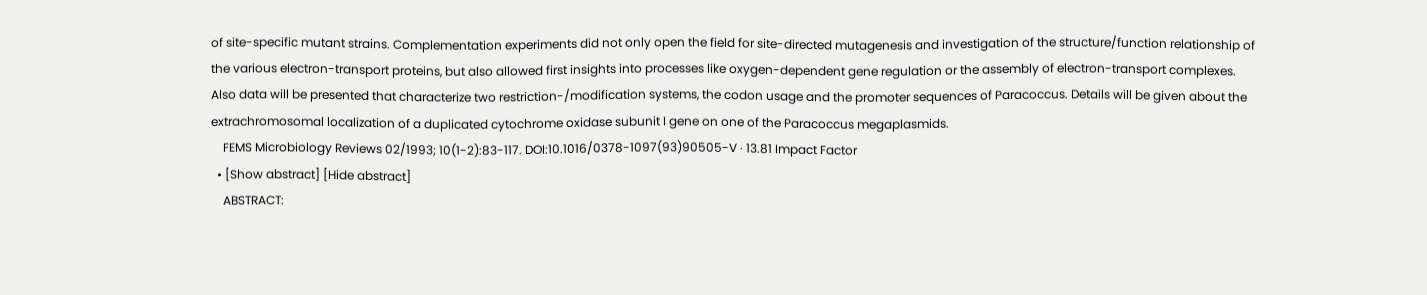of site-specific mutant strains. Complementation experiments did not only open the field for site-directed mutagenesis and investigation of the structure/function relationship of the various electron-transport proteins, but also allowed first insights into processes like oxygen-dependent gene regulation or the assembly of electron-transport complexes. Also data will be presented that characterize two restriction-/modification systems, the codon usage and the promoter sequences of Paracoccus. Details will be given about the extrachromosomal localization of a duplicated cytochrome oxidase subunit I gene on one of the Paracoccus megaplasmids.
    FEMS Microbiology Reviews 02/1993; 10(1-2):83-117. DOI:10.1016/0378-1097(93)90505-V · 13.81 Impact Factor
  • [Show abstract] [Hide abstract]
    ABSTRACT: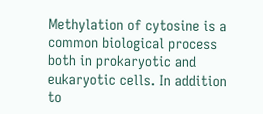Methylation of cytosine is a common biological process both in prokaryotic and eukaryotic cells. In addition to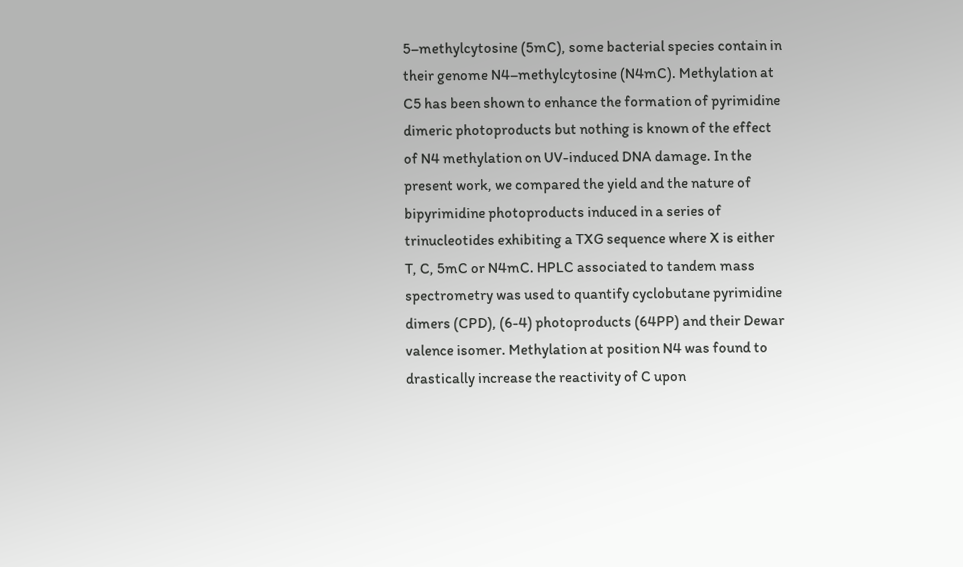5–methylcytosine (5mC), some bacterial species contain in their genome N4–methylcytosine (N4mC). Methylation at C5 has been shown to enhance the formation of pyrimidine dimeric photoproducts but nothing is known of the effect of N4 methylation on UV-induced DNA damage. In the present work, we compared the yield and the nature of bipyrimidine photoproducts induced in a series of trinucleotides exhibiting a TXG sequence where X is either T, C, 5mC or N4mC. HPLC associated to tandem mass spectrometry was used to quantify cyclobutane pyrimidine dimers (CPD), (6-4) photoproducts (64PP) and their Dewar valence isomer. Methylation at position N4 was found to drastically increase the reactivity of C upon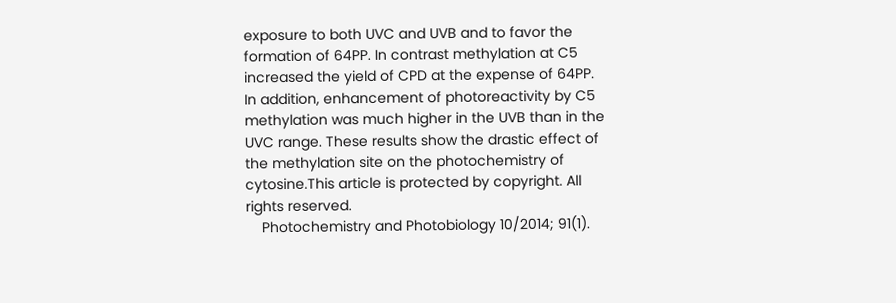exposure to both UVC and UVB and to favor the formation of 64PP. In contrast methylation at C5 increased the yield of CPD at the expense of 64PP. In addition, enhancement of photoreactivity by C5 methylation was much higher in the UVB than in the UVC range. These results show the drastic effect of the methylation site on the photochemistry of cytosine.This article is protected by copyright. All rights reserved.
    Photochemistry and Photobiology 10/2014; 91(1).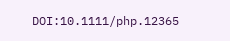DOI:10.1111/php.12365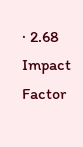· 2.68 Impact Factor